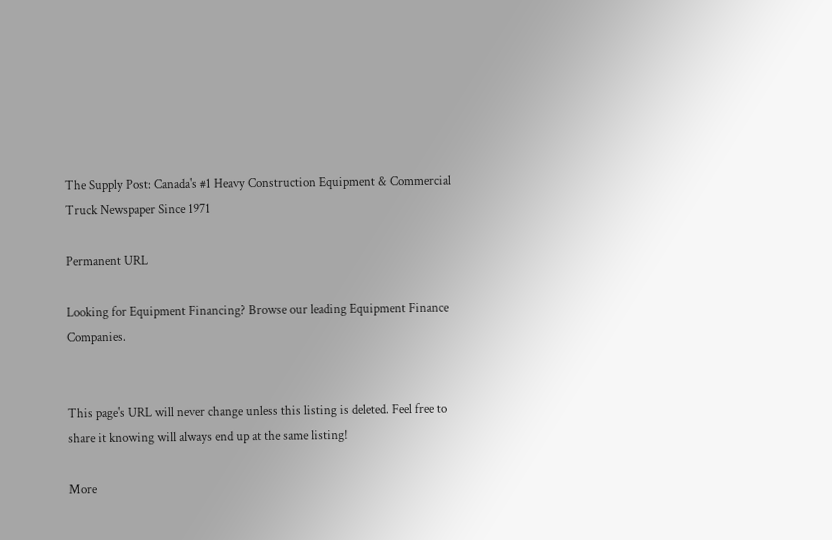The Supply Post: Canada's #1 Heavy Construction Equipment & Commercial Truck Newspaper Since 1971

Permanent URL

Looking for Equipment Financing? Browse our leading Equipment Finance Companies.


This page's URL will never change unless this listing is deleted. Feel free to share it knowing will always end up at the same listing!

More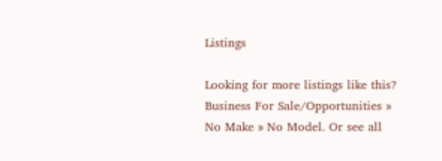Listings

Looking for more listings like this? Business For Sale/Opportunities » No Make » No Model. Or see all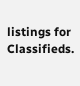listings for Classifieds.